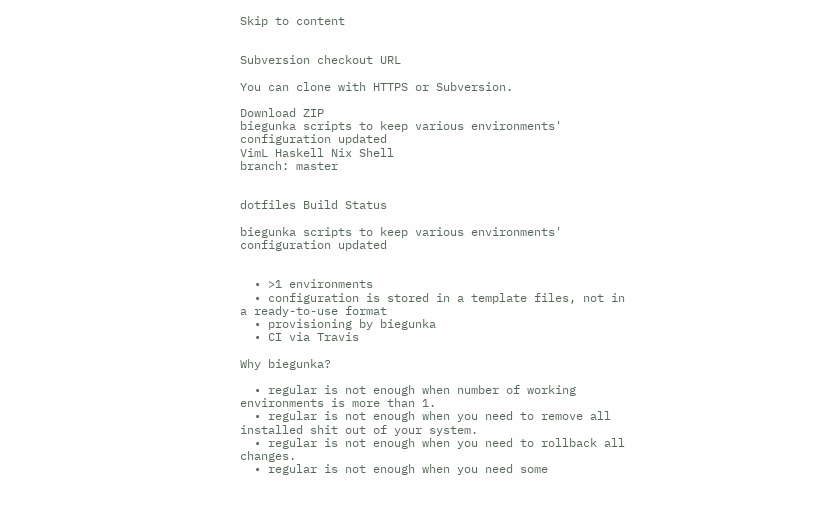Skip to content


Subversion checkout URL

You can clone with HTTPS or Subversion.

Download ZIP
biegunka scripts to keep various environments' configuration updated
VimL Haskell Nix Shell
branch: master


dotfiles Build Status

biegunka scripts to keep various environments' configuration updated


  • >1 environments
  • configuration is stored in a template files, not in a ready-to-use format
  • provisioning by biegunka
  • CI via Travis

Why biegunka?

  • regular is not enough when number of working environments is more than 1.
  • regular is not enough when you need to remove all installed shit out of your system.
  • regular is not enough when you need to rollback all changes.
  • regular is not enough when you need some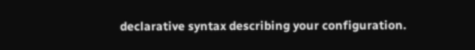declarative syntax describing your configuration.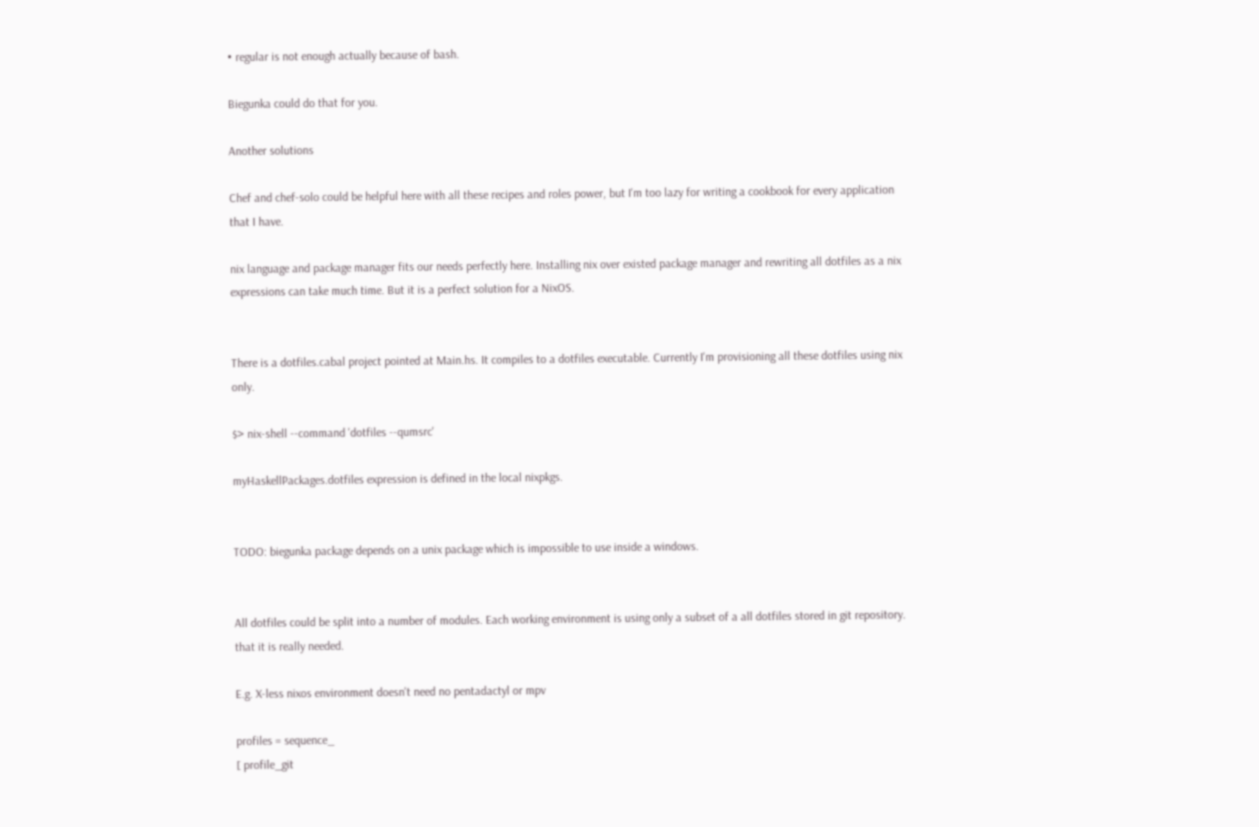• regular is not enough actually because of bash.

Biegunka could do that for you.

Another solutions

Chef and chef-solo could be helpful here with all these recipes and roles power, but I'm too lazy for writing a cookbook for every application that I have.

nix language and package manager fits our needs perfectly here. Installing nix over existed package manager and rewriting all dotfiles as a nix expressions can take much time. But it is a perfect solution for a NixOS.


There is a dotfiles.cabal project pointed at Main.hs. It compiles to a dotfiles executable. Currently I'm provisioning all these dotfiles using nix only.

$> nix-shell --command 'dotfiles --qumsrc'

myHaskellPackages.dotfiles expression is defined in the local nixpkgs.


TODO: biegunka package depends on a unix package which is impossible to use inside a windows.


All dotfiles could be split into a number of modules. Each working environment is using only a subset of a all dotfiles stored in git repository. that it is really needed.

E.g. X-less nixos environment doesn't need no pentadactyl or mpv

profiles = sequence_
[ profile_git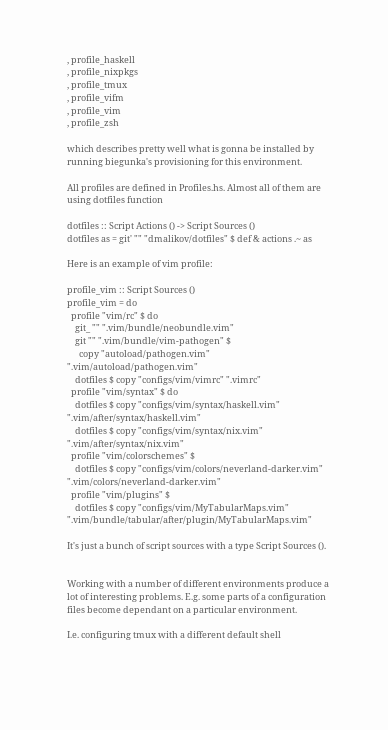, profile_haskell
, profile_nixpkgs
, profile_tmux
, profile_vifm
, profile_vim
, profile_zsh

which describes pretty well what is gonna be installed by running biegunka's provisioning for this environment.

All profiles are defined in Profiles.hs. Almost all of them are using dotfiles function

dotfiles :: Script Actions () -> Script Sources ()
dotfiles as = git' "" "dmalikov/dotfiles" $ def & actions .~ as

Here is an example of vim profile:

profile_vim :: Script Sources ()
profile_vim = do
  profile "vim/rc" $ do
    git_ "" ".vim/bundle/neobundle.vim"
    git "" ".vim/bundle/vim-pathogen" $
      copy "autoload/pathogen.vim" ".vim/autoload/pathogen.vim"
    dotfiles $ copy "configs/vim/vimrc" ".vimrc"
  profile "vim/syntax" $ do
    dotfiles $ copy "configs/vim/syntax/haskell.vim" ".vim/after/syntax/haskell.vim"
    dotfiles $ copy "configs/vim/syntax/nix.vim" ".vim/after/syntax/nix.vim"
  profile "vim/colorschemes" $
    dotfiles $ copy "configs/vim/colors/neverland-darker.vim" ".vim/colors/neverland-darker.vim"
  profile "vim/plugins" $
    dotfiles $ copy "configs/vim/MyTabularMaps.vim" ".vim/bundle/tabular/after/plugin/MyTabularMaps.vim"

It's just a bunch of script sources with a type Script Sources ().


Working with a number of different environments produce a lot of interesting problems. E.g. some parts of a configuration files become dependant on a particular environment.

I.e. configuring tmux with a different default shell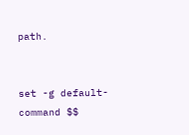path.


set -g default-command $$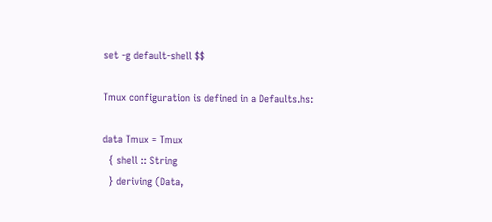set -g default-shell $$

Tmux configuration is defined in a Defaults.hs:

data Tmux = Tmux
  { shell :: String
  } deriving (Data,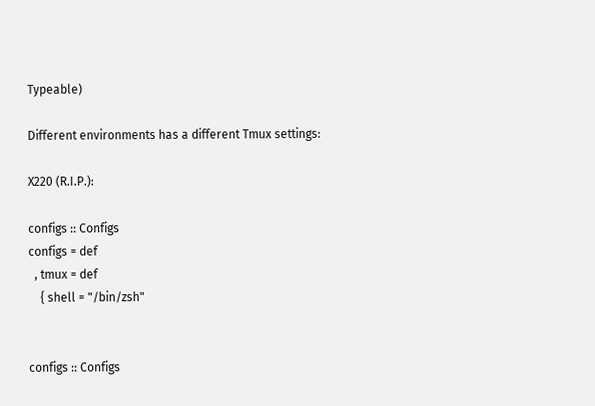Typeable)

Different environments has a different Tmux settings:

X220 (R.I.P.):

configs :: Configs
configs = def
  , tmux = def
    { shell = "/bin/zsh"


configs :: Configs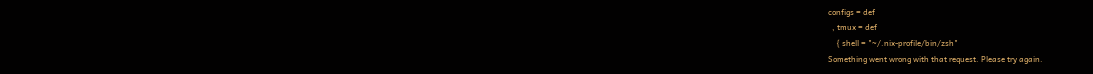configs = def
  , tmux = def
    { shell = "~/.nix-profile/bin/zsh"
Something went wrong with that request. Please try again.